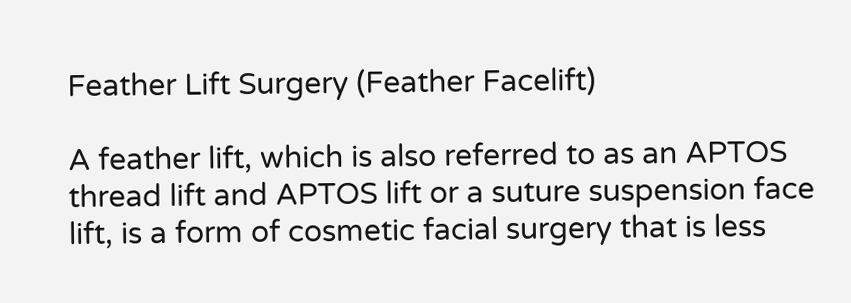Feather Lift Surgery (Feather Facelift)

A feather lift, which is also referred to as an APTOS thread lift and APTOS lift or a suture suspension face lift, is a form of cosmetic facial surgery that is less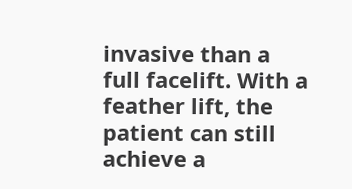invasive than a full facelift. With a feather lift, the patient can still achieve a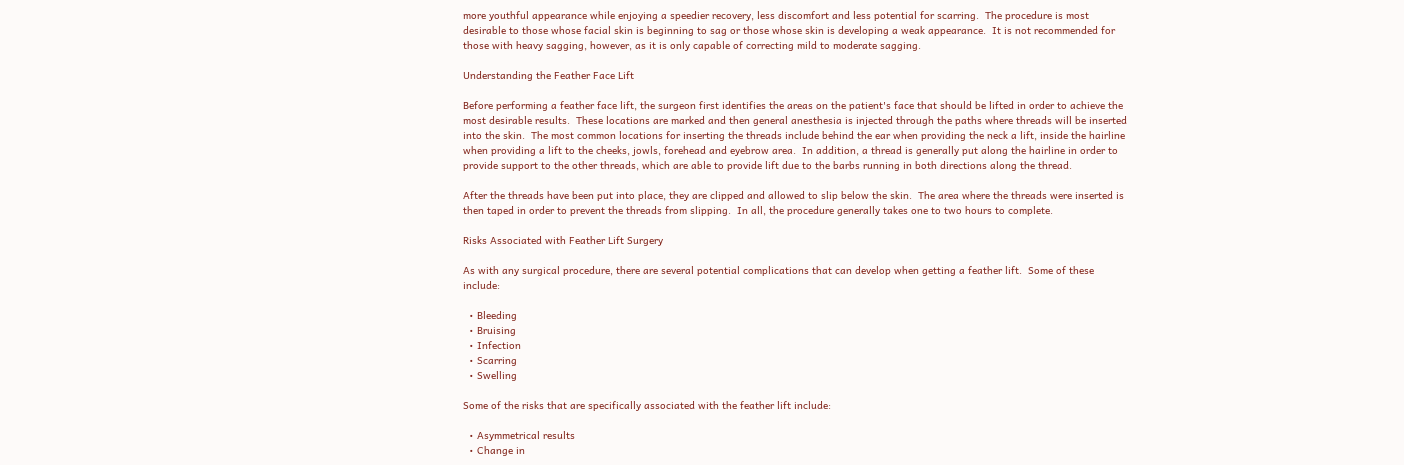more youthful appearance while enjoying a speedier recovery, less discomfort and less potential for scarring.  The procedure is most desirable to those whose facial skin is beginning to sag or those whose skin is developing a weak appearance.  It is not recommended for those with heavy sagging, however, as it is only capable of correcting mild to moderate sagging.

Understanding the Feather Face Lift

Before performing a feather face lift, the surgeon first identifies the areas on the patient's face that should be lifted in order to achieve the most desirable results.  These locations are marked and then general anesthesia is injected through the paths where threads will be inserted into the skin.  The most common locations for inserting the threads include behind the ear when providing the neck a lift, inside the hairline when providing a lift to the cheeks, jowls, forehead and eyebrow area.  In addition, a thread is generally put along the hairline in order to provide support to the other threads, which are able to provide lift due to the barbs running in both directions along the thread.

After the threads have been put into place, they are clipped and allowed to slip below the skin.  The area where the threads were inserted is then taped in order to prevent the threads from slipping.  In all, the procedure generally takes one to two hours to complete.

Risks Associated with Feather Lift Surgery

As with any surgical procedure, there are several potential complications that can develop when getting a feather lift.  Some of these include:

  • Bleeding
  • Bruising
  • Infection
  • Scarring
  • Swelling

Some of the risks that are specifically associated with the feather lift include:

  • Asymmetrical results
  • Change in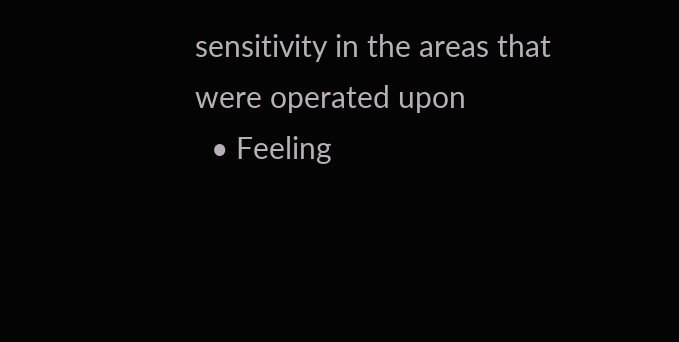sensitivity in the areas that were operated upon
  • Feeling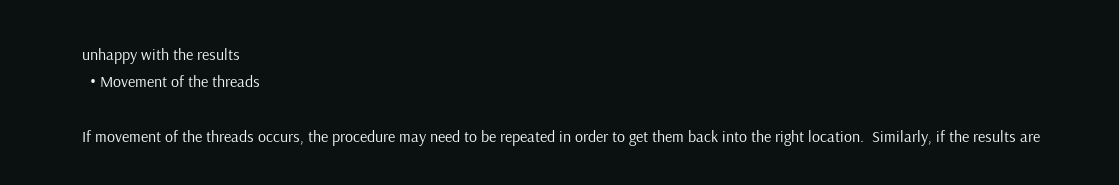unhappy with the results
  • Movement of the threads

If movement of the threads occurs, the procedure may need to be repeated in order to get them back into the right location.  Similarly, if the results are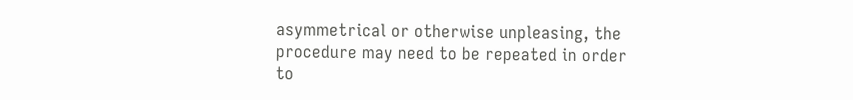asymmetrical or otherwise unpleasing, the procedure may need to be repeated in order to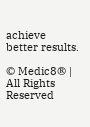achieve better results.

© Medic8® | All Rights Reserved